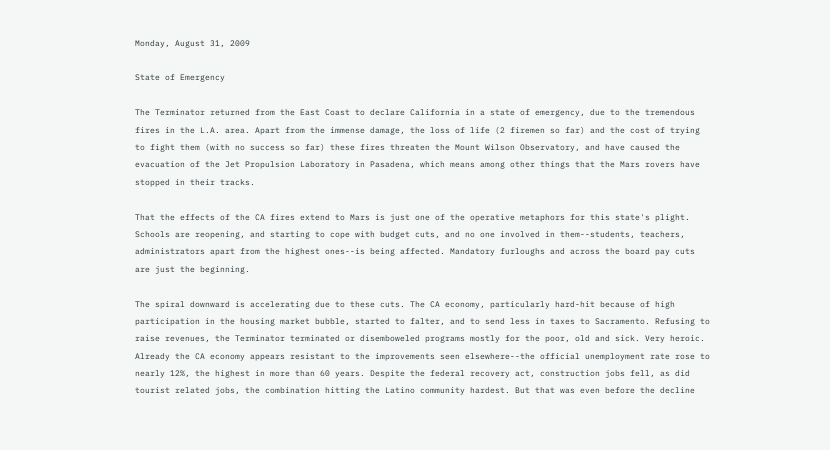Monday, August 31, 2009

State of Emergency

The Terminator returned from the East Coast to declare California in a state of emergency, due to the tremendous fires in the L.A. area. Apart from the immense damage, the loss of life (2 firemen so far) and the cost of trying to fight them (with no success so far) these fires threaten the Mount Wilson Observatory, and have caused the evacuation of the Jet Propulsion Laboratory in Pasadena, which means among other things that the Mars rovers have stopped in their tracks.

That the effects of the CA fires extend to Mars is just one of the operative metaphors for this state's plight. Schools are reopening, and starting to cope with budget cuts, and no one involved in them--students, teachers, administrators apart from the highest ones--is being affected. Mandatory furloughs and across the board pay cuts are just the beginning.

The spiral downward is accelerating due to these cuts. The CA economy, particularly hard-hit because of high participation in the housing market bubble, started to falter, and to send less in taxes to Sacramento. Refusing to raise revenues, the Terminator terminated or disemboweled programs mostly for the poor, old and sick. Very heroic. Already the CA economy appears resistant to the improvements seen elsewhere--the official unemployment rate rose to nearly 12%, the highest in more than 60 years. Despite the federal recovery act, construction jobs fell, as did tourist related jobs, the combination hitting the Latino community hardest. But that was even before the decline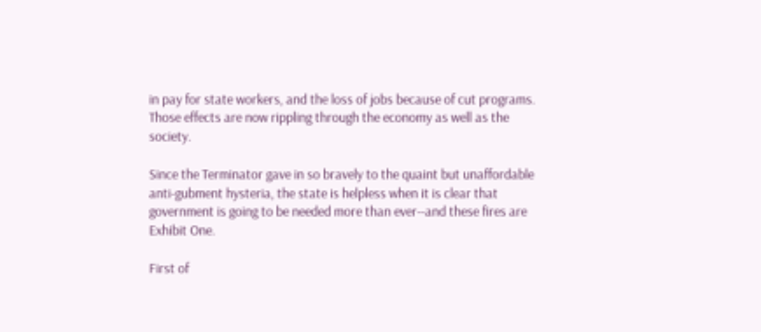in pay for state workers, and the loss of jobs because of cut programs. Those effects are now rippling through the economy as well as the society.

Since the Terminator gave in so bravely to the quaint but unaffordable anti-gubment hysteria, the state is helpless when it is clear that government is going to be needed more than ever--and these fires are Exhibit One.

First of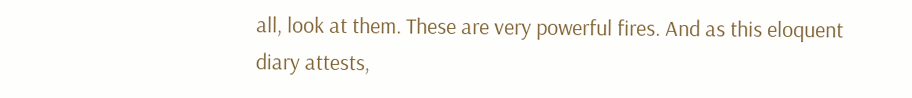all, look at them. These are very powerful fires. And as this eloquent diary attests,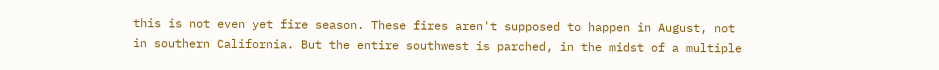this is not even yet fire season. These fires aren't supposed to happen in August, not in southern California. But the entire southwest is parched, in the midst of a multiple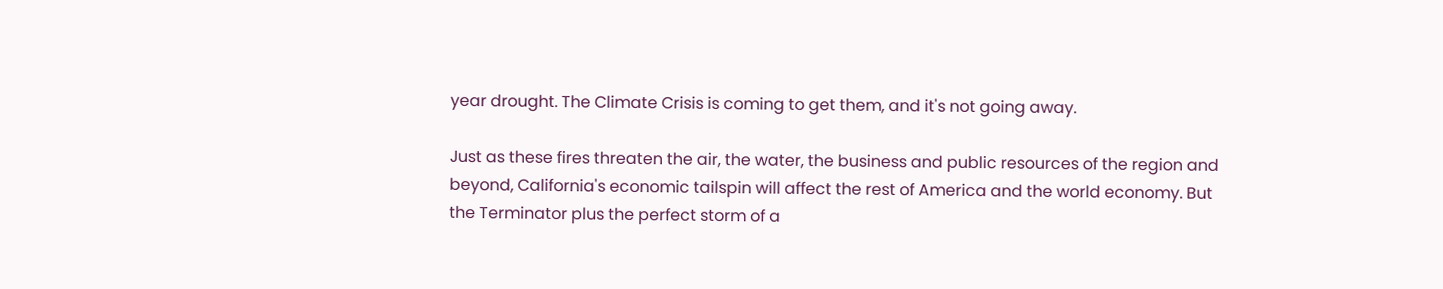year drought. The Climate Crisis is coming to get them, and it's not going away.

Just as these fires threaten the air, the water, the business and public resources of the region and beyond, California's economic tailspin will affect the rest of America and the world economy. But the Terminator plus the perfect storm of a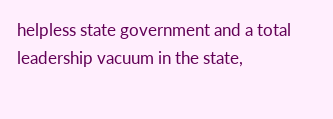helpless state government and a total leadership vacuum in the state,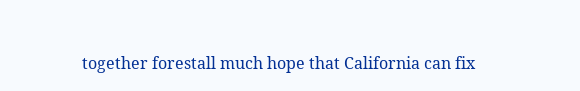together forestall much hope that California can fix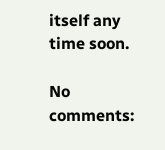itself any time soon.

No comments: